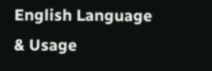English Language & Usage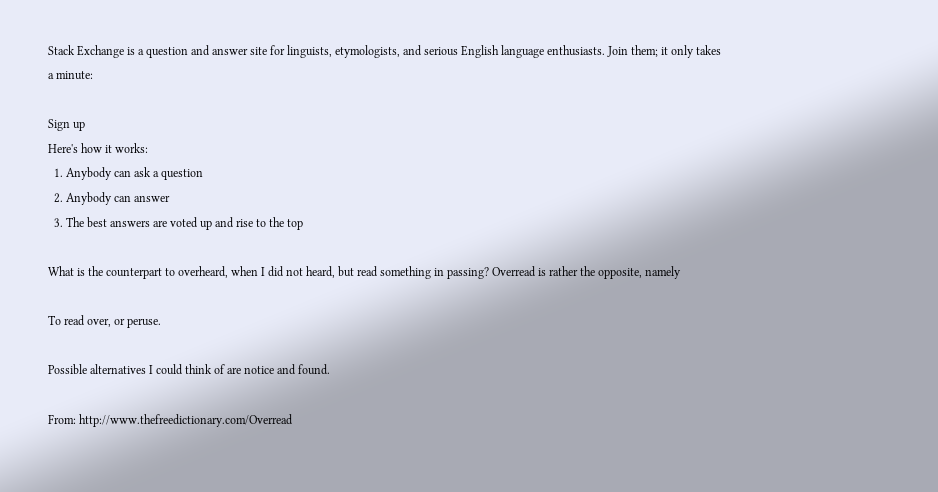Stack Exchange is a question and answer site for linguists, etymologists, and serious English language enthusiasts. Join them; it only takes a minute:

Sign up
Here's how it works:
  1. Anybody can ask a question
  2. Anybody can answer
  3. The best answers are voted up and rise to the top

What is the counterpart to overheard, when I did not heard, but read something in passing? Overread is rather the opposite, namely

To read over, or peruse.

Possible alternatives I could think of are notice and found.

From: http://www.thefreedictionary.com/Overread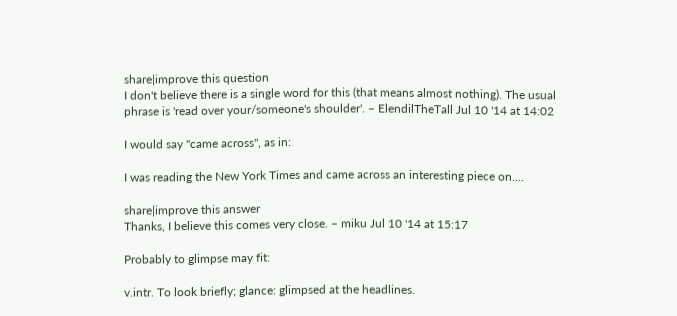share|improve this question
I don't believe there is a single word for this (that means almost nothing). The usual phrase is 'read over your/someone's shoulder'. – ElendilTheTall Jul 10 '14 at 14:02

I would say "came across", as in:

I was reading the New York Times and came across an interesting piece on....

share|improve this answer
Thanks, I believe this comes very close. – miku Jul 10 '14 at 15:17

Probably to glimpse may fit:

v.intr. To look briefly; glance: glimpsed at the headlines.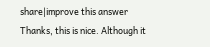share|improve this answer
Thanks, this is nice. Although it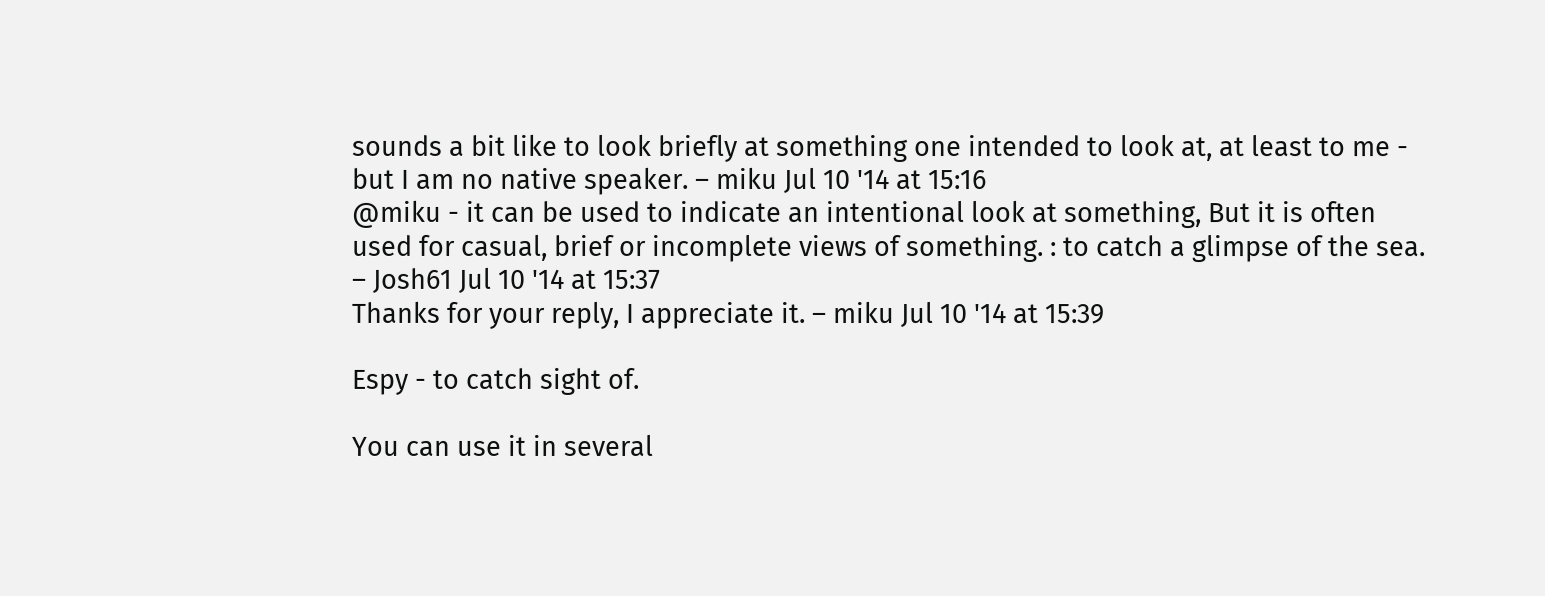sounds a bit like to look briefly at something one intended to look at, at least to me - but I am no native speaker. – miku Jul 10 '14 at 15:16
@miku - it can be used to indicate an intentional look at something, But it is often used for casual, brief or incomplete views of something. : to catch a glimpse of the sea. – Josh61 Jul 10 '14 at 15:37
Thanks for your reply, I appreciate it. – miku Jul 10 '14 at 15:39

Espy - to catch sight of.

You can use it in several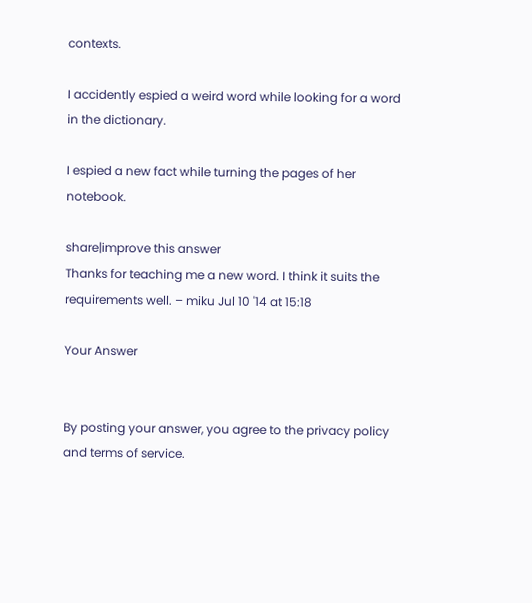contexts.

I accidently espied a weird word while looking for a word in the dictionary.

I espied a new fact while turning the pages of her notebook.

share|improve this answer
Thanks for teaching me a new word. I think it suits the requirements well. – miku Jul 10 '14 at 15:18

Your Answer


By posting your answer, you agree to the privacy policy and terms of service.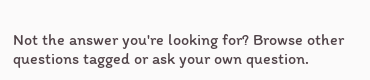Not the answer you're looking for? Browse other questions tagged or ask your own question.